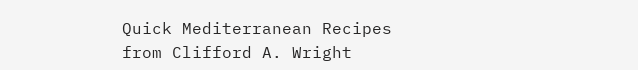Quick Mediterranean Recipes from Clifford A. Wright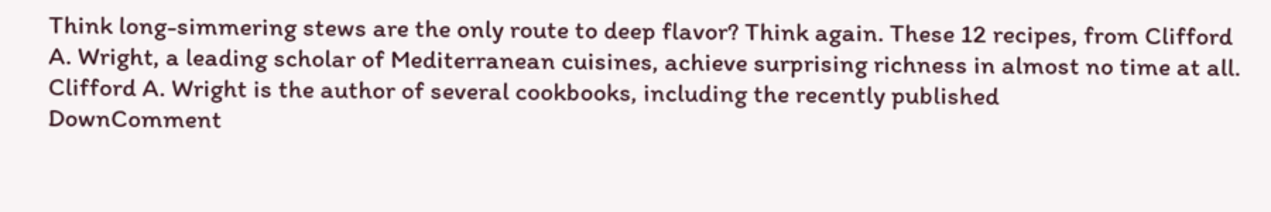Think long-simmering stews are the only route to deep flavor? Think again. These 12 recipes, from Clifford A. Wright, a leading scholar of Mediterranean cuisines, achieve surprising richness in almost no time at all.
Clifford A. Wright is the author of several cookbooks, including the recently published
DownComment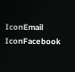IconEmail IconFacebook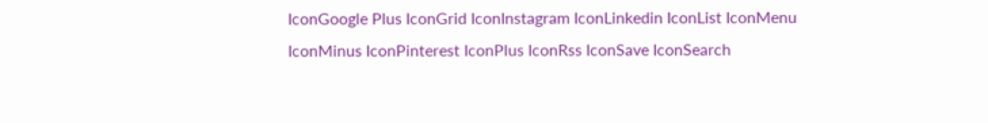IconGoogle Plus IconGrid IconInstagram IconLinkedin IconList IconMenu IconMinus IconPinterest IconPlus IconRss IconSave IconSearch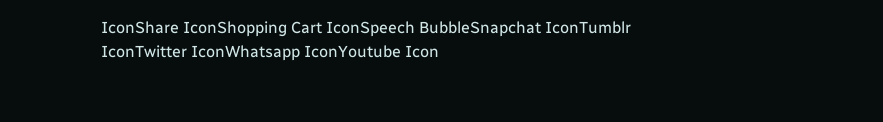IconShare IconShopping Cart IconSpeech BubbleSnapchat IconTumblr IconTwitter IconWhatsapp IconYoutube Icon